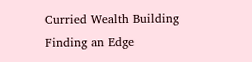Curried Wealth Building
Finding an Edge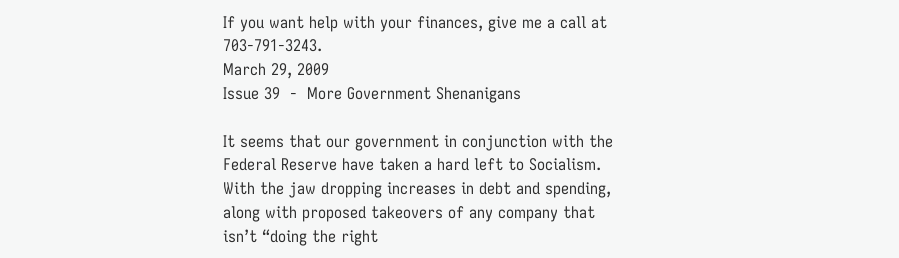If you want help with your finances, give me a call at 703-791-3243.
March 29, 2009
Issue 39  -  More Government Shenanigans

It seems that our government in conjunction with the Federal Reserve have taken a hard left to Socialism. With the jaw dropping increases in debt and spending, along with proposed takeovers of any company that isn’t “doing the right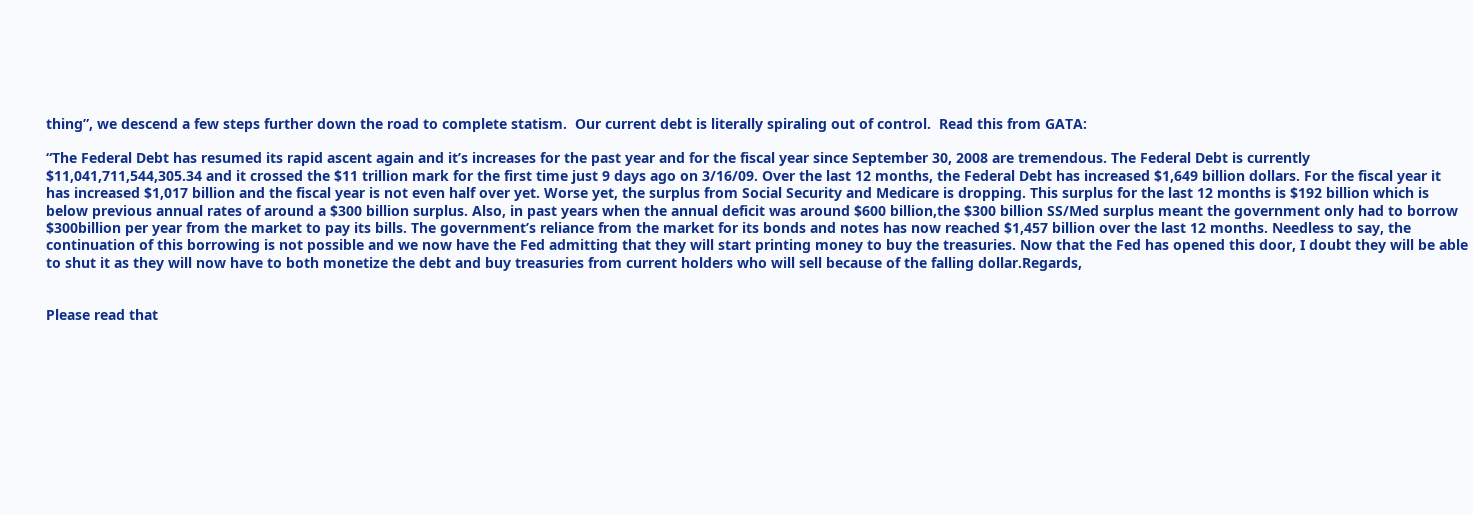thing”, we descend a few steps further down the road to complete statism.  Our current debt is literally spiraling out of control.  Read this from GATA:

“The Federal Debt has resumed its rapid ascent again and it’s increases for the past year and for the fiscal year since September 30, 2008 are tremendous. The Federal Debt is currently $11,041,711,544,305.34 and it crossed the $11 trillion mark for the first time just 9 days ago on 3/16/09. Over the last 12 months, the Federal Debt has increased $1,649 billion dollars. For the fiscal year it has increased $1,017 billion and the fiscal year is not even half over yet. Worse yet, the surplus from Social Security and Medicare is dropping. This surplus for the last 12 months is $192 billion which is below previous annual rates of around a $300 billion surplus. Also, in past years when the annual deficit was around $600 billion,the $300 billion SS/Med surplus meant the government only had to borrow $300billion per year from the market to pay its bills. The government’s reliance from the market for its bonds and notes has now reached $1,457 billion over the last 12 months. Needless to say, the continuation of this borrowing is not possible and we now have the Fed admitting that they will start printing money to buy the treasuries. Now that the Fed has opened this door, I doubt they will be able to shut it as they will now have to both monetize the debt and buy treasuries from current holders who will sell because of the falling dollar.Regards,


Please read that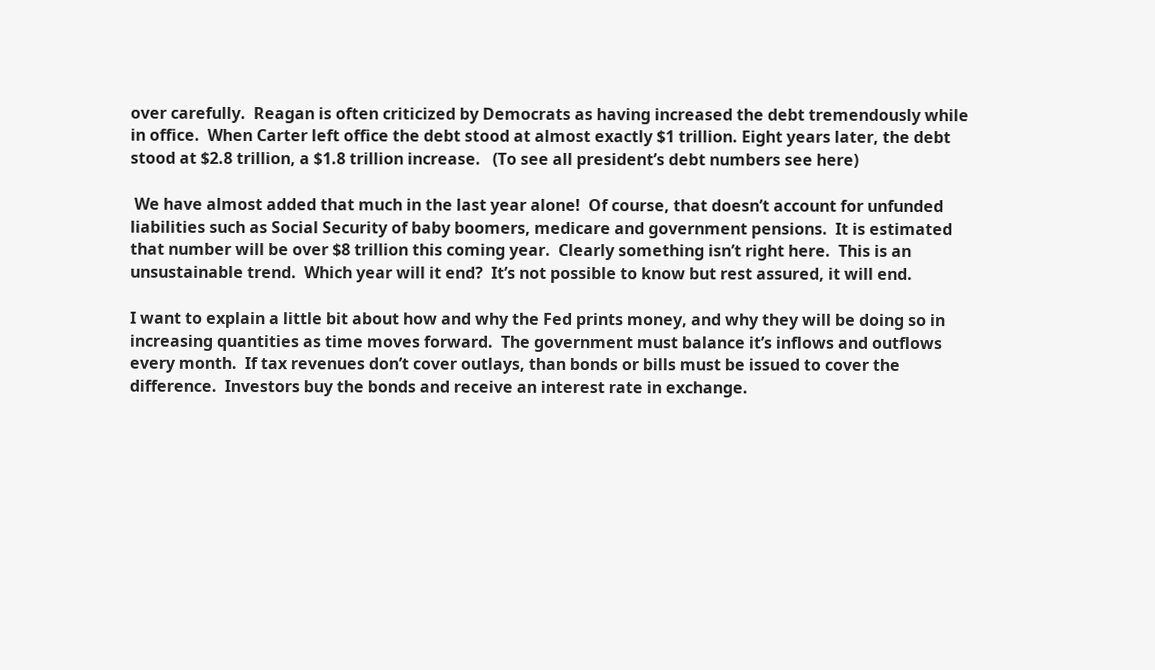over carefully.  Reagan is often criticized by Democrats as having increased the debt tremendously while in office.  When Carter left office the debt stood at almost exactly $1 trillion. Eight years later, the debt stood at $2.8 trillion, a $1.8 trillion increase.   (To see all president’s debt numbers see here)

 We have almost added that much in the last year alone!  Of course, that doesn’t account for unfunded liabilities such as Social Security of baby boomers, medicare and government pensions.  It is estimated that number will be over $8 trillion this coming year.  Clearly something isn’t right here.  This is an unsustainable trend.  Which year will it end?  It’s not possible to know but rest assured, it will end.

I want to explain a little bit about how and why the Fed prints money, and why they will be doing so in increasing quantities as time moves forward.  The government must balance it’s inflows and outflows every month.  If tax revenues don’t cover outlays, than bonds or bills must be issued to cover the difference.  Investors buy the bonds and receive an interest rate in exchange.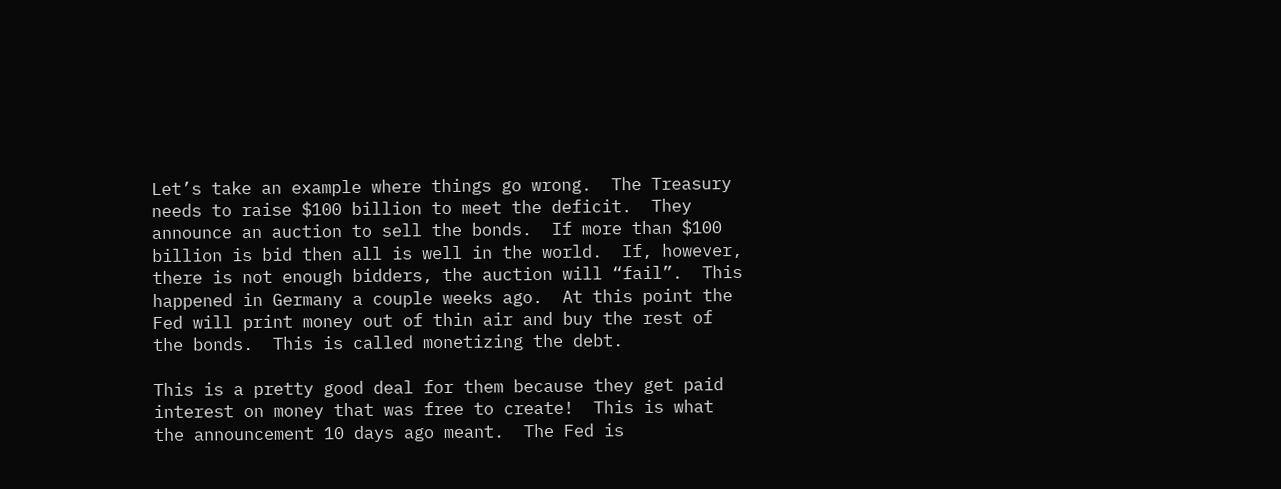Let’s take an example where things go wrong.  The Treasury needs to raise $100 billion to meet the deficit.  They announce an auction to sell the bonds.  If more than $100 billion is bid then all is well in the world.  If, however, there is not enough bidders, the auction will “fail”.  This happened in Germany a couple weeks ago.  At this point the Fed will print money out of thin air and buy the rest of the bonds.  This is called monetizing the debt.

This is a pretty good deal for them because they get paid interest on money that was free to create!  This is what the announcement 10 days ago meant.  The Fed is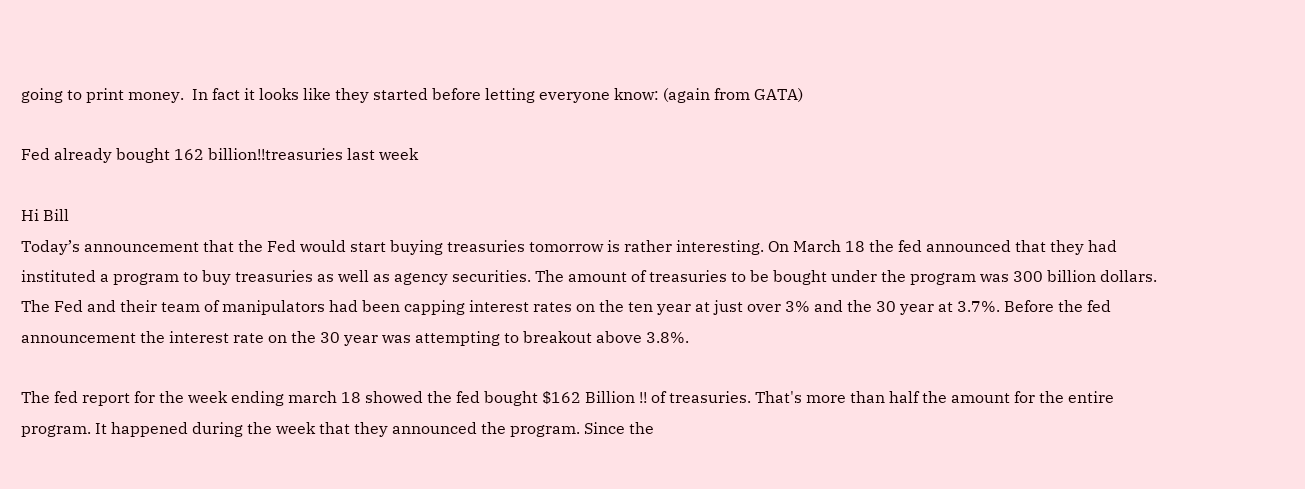going to print money.  In fact it looks like they started before letting everyone know: (again from GATA)

Fed already bought 162 billion!!treasuries last week

Hi Bill
Today’s announcement that the Fed would start buying treasuries tomorrow is rather interesting. On March 18 the fed announced that they had instituted a program to buy treasuries as well as agency securities. The amount of treasuries to be bought under the program was 300 billion dollars. The Fed and their team of manipulators had been capping interest rates on the ten year at just over 3% and the 30 year at 3.7%. Before the fed announcement the interest rate on the 30 year was attempting to breakout above 3.8%.

The fed report for the week ending march 18 showed the fed bought $162 Billion !! of treasuries. That's more than half the amount for the entire program. It happened during the week that they announced the program. Since the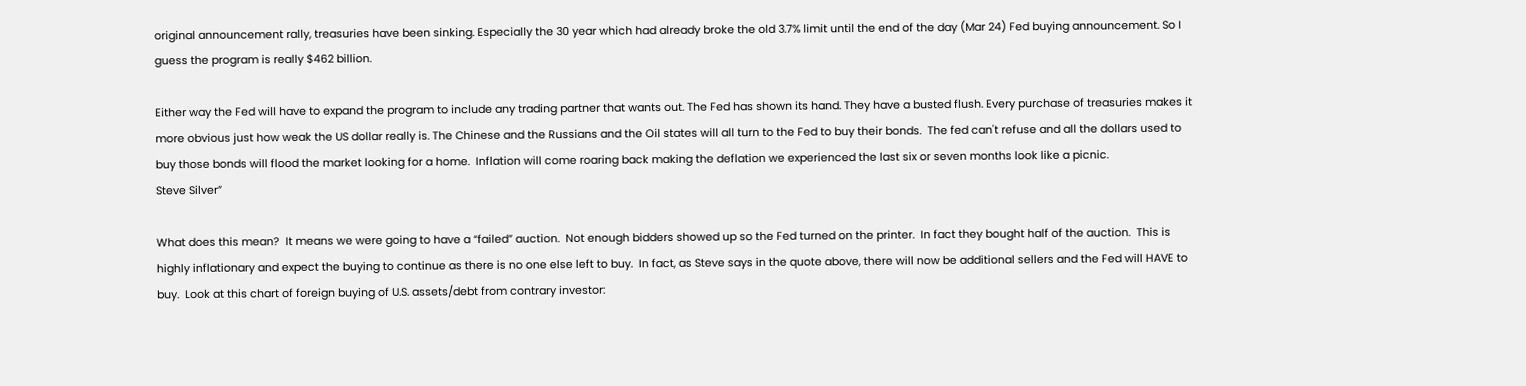original announcement rally, treasuries have been sinking. Especially the 30 year which had already broke the old 3.7% limit until the end of the day (Mar 24) Fed buying announcement. So I guess the program is really $462 billion.

Either way the Fed will have to expand the program to include any trading partner that wants out. The Fed has shown its hand. They have a busted flush. Every purchase of treasuries makes it more obvious just how weak the US dollar really is. The Chinese and the Russians and the Oil states will all turn to the Fed to buy their bonds.  The fed can't refuse and all the dollars used to buy those bonds will flood the market looking for a home.  Inflation will come roaring back making the deflation we experienced the last six or seven months look like a picnic.
Steve Silver”

What does this mean?  It means we were going to have a “failed” auction.  Not enough bidders showed up so the Fed turned on the printer.  In fact they bought half of the auction.  This is highly inflationary and expect the buying to continue as there is no one else left to buy.  In fact, as Steve says in the quote above, there will now be additional sellers and the Fed will HAVE to buy.  Look at this chart of foreign buying of U.S. assets/debt from contrary investor: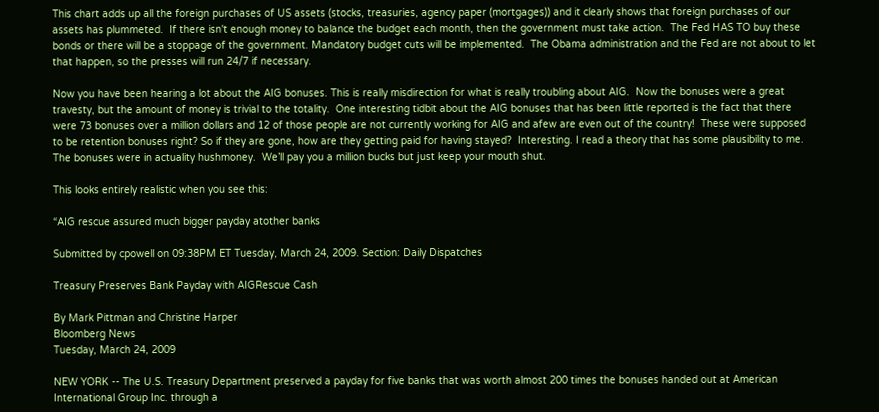This chart adds up all the foreign purchases of US assets (stocks, treasuries, agency paper (mortgages)) and it clearly shows that foreign purchases of our assets has plummeted.  If there isn't enough money to balance the budget each month, then the government must take action.  The Fed HAS TO buy these bonds or there will be a stoppage of the government. Mandatory budget cuts will be implemented.  The Obama administration and the Fed are not about to let that happen, so the presses will run 24/7 if necessary.

Now you have been hearing a lot about the AIG bonuses. This is really misdirection for what is really troubling about AIG.  Now the bonuses were a great travesty, but the amount of money is trivial to the totality.  One interesting tidbit about the AIG bonuses that has been little reported is the fact that there were 73 bonuses over a million dollars and 12 of those people are not currently working for AIG and afew are even out of the country!  These were supposed to be retention bonuses right? So if they are gone, how are they getting paid for having stayed?  Interesting. I read a theory that has some plausibility to me.  The bonuses were in actuality hushmoney.  We’ll pay you a million bucks but just keep your mouth shut.

This looks entirely realistic when you see this:

“AIG rescue assured much bigger payday atother banks

Submitted by cpowell on 09:38PM ET Tuesday, March 24, 2009. Section: Daily Dispatches

Treasury Preserves Bank Payday with AIGRescue Cash

By Mark Pittman and Christine Harper
Bloomberg News
Tuesday, March 24, 2009

NEW YORK -- The U.S. Treasury Department preserved a payday for five banks that was worth almost 200 times the bonuses handed out at American International Group Inc. through a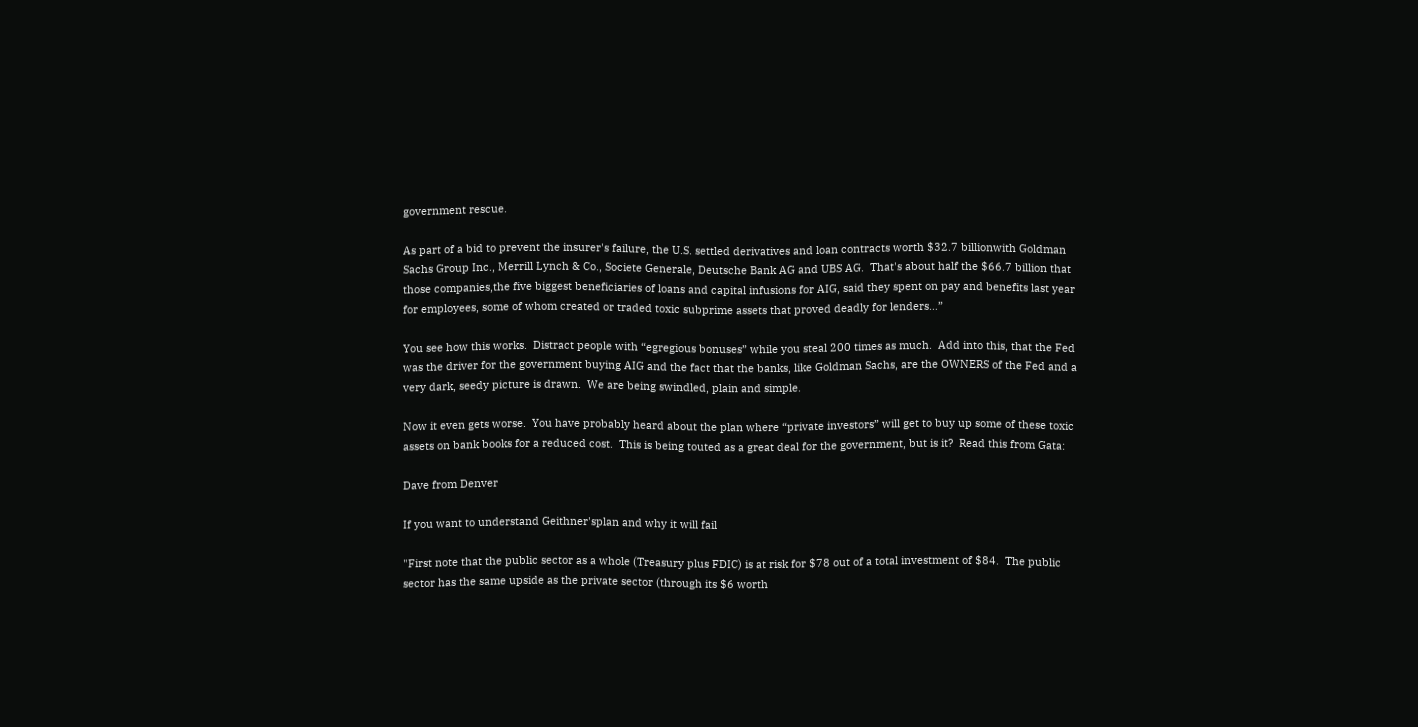government rescue.

As part of a bid to prevent the insurer's failure, the U.S. settled derivatives and loan contracts worth $32.7 billionwith Goldman Sachs Group Inc., Merrill Lynch & Co., Societe Generale, Deutsche Bank AG and UBS AG.  That's about half the $66.7 billion that those companies,the five biggest beneficiaries of loans and capital infusions for AIG, said they spent on pay and benefits last year for employees, some of whom created or traded toxic subprime assets that proved deadly for lenders…”

You see how this works.  Distract people with “egregious bonuses” while you steal 200 times as much.  Add into this, that the Fed was the driver for the government buying AIG and the fact that the banks, like Goldman Sachs, are the OWNERS of the Fed and a very dark, seedy picture is drawn.  We are being swindled, plain and simple.

Now it even gets worse.  You have probably heard about the plan where “private investors” will get to buy up some of these toxic assets on bank books for a reduced cost.  This is being touted as a great deal for the government, but is it?  Read this from Gata:

Dave from Denver

If you want to understand Geithner'splan and why it will fail

"First note that the public sector as a whole (Treasury plus FDIC) is at risk for $78 out of a total investment of $84.  The public sector has the same upside as the private sector (through its $6 worth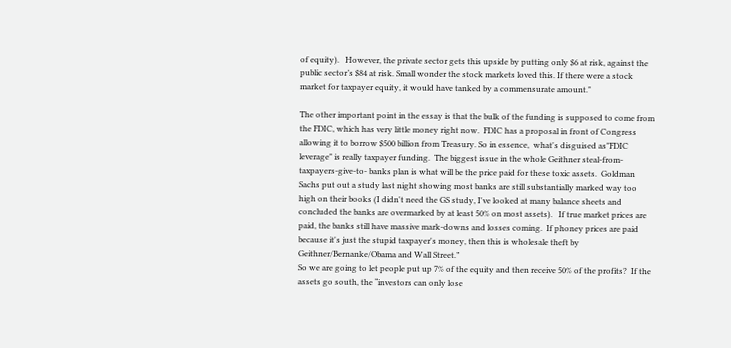of equity).   However, the private sector gets this upside by putting only $6 at risk, against the public sector’s $84 at risk. Small wonder the stock markets loved this. If there were a stock market for taxpayer equity, it would have tanked by a commensurate amount."

The other important point in the essay is that the bulk of the funding is supposed to come from the FDIC, which has very little money right now.  FDIC has a proposal in front of Congress allowing it to borrow $500 billion from Treasury. So in essence,  what's disguised as"FDIC leverage" is really taxpayer funding.  The biggest issue in the whole Geithner steal-from-taxpayers-give-to- banks plan is what will be the price paid for these toxic assets.  Goldman Sachs put out a study last night showing most banks are still substantially marked way too high on their books (I didn't need the GS study, I've looked at many balance sheets and concluded the banks are overmarked by at least 50% on most assets).   If true market prices are paid, the banks still have massive mark-downs and losses coming.  If phoney prices are paid because it's just the stupid taxpayer's money, then this is wholesale theft by Geithner/Bernanke/Obama and Wall Street.”
So we are going to let people put up 7% of the equity and then receive 50% of the profits?  If the assets go south, the “investors can only lose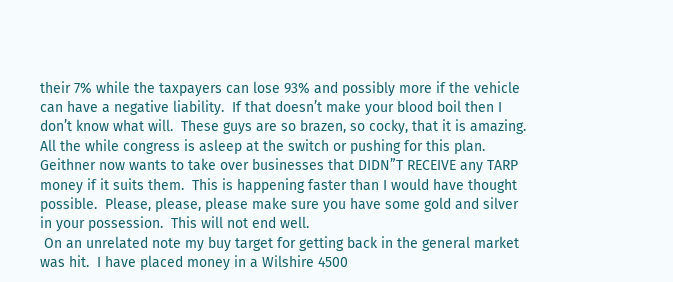their 7% while the taxpayers can lose 93% and possibly more if the vehicle can have a negative liability.  If that doesn’t make your blood boil then I don’t know what will.  These guys are so brazen, so cocky, that it is amazing.  All the while congress is asleep at the switch or pushing for this plan.  Geithner now wants to take over businesses that DIDN”T RECEIVE any TARP money if it suits them.  This is happening faster than I would have thought possible.  Please, please, please make sure you have some gold and silver in your possession.  This will not end well.
 On an unrelated note my buy target for getting back in the general market was hit.  I have placed money in a Wilshire 4500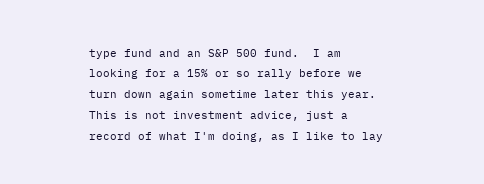type fund and an S&P 500 fund.  I am looking for a 15% or so rally before we turn down again sometime later this year.  This is not investment advice, just a record of what I'm doing, as I like to lay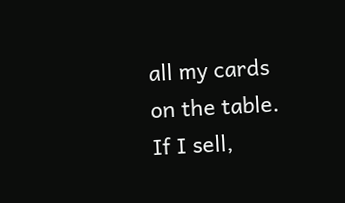all my cards on the table.  If I sell,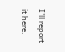I'll report it here.